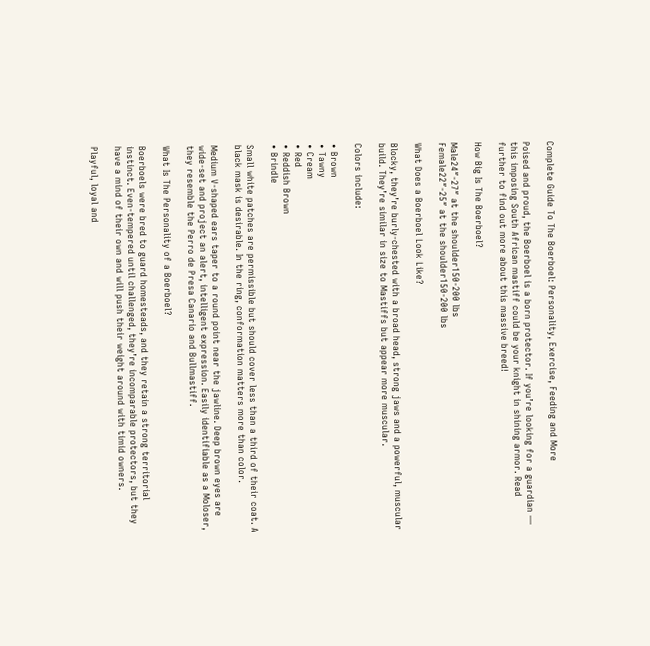Complete Guide To The Boerboel: Personality, Exercise, Feeding and More

Poised and proud, the Boerboel is a born protector. If you’re looking for a guardian — this imposing South African mastiff could be your knight in shining armor. Read further to find out more about this massive breed!

How Big Is The Boerboel?

Male24″-27″ at the shoulder150-200 lbs
Female22″-25″ at the shoulder150-200 lbs

What Does a Boerboel Look Like?

Blocky, they’re burly-chested with a broad head, strong jaws and a powerful, muscular build. They’re similar in size to Mastiffs but appear more muscular.

Colors include:

• Brown
• Tawny
• Cream
• Red
• Reddish Brown
• Brindle

Small white patches are permissible but should cover less than a third of their coat. A black mask is desirable. In the ring, conformation matters more than color.

Medium V-shaped ears taper to a round point near the jawline. Deep brown eyes are wide-set and project an alert, intelligent expression. Easily identifiable as a Moloser, they resemble the Perro de Presa Canario and Bullmastiff.

What Is The Personality of a Boerboel?

Boerboels were bred to guard homesteads, and they retain a strong territorial instinct. Even-tempered until challenged, they’re incomparable protectors, but they have a mind of their own and will push their weight around with timid owners.

Playful, loyal and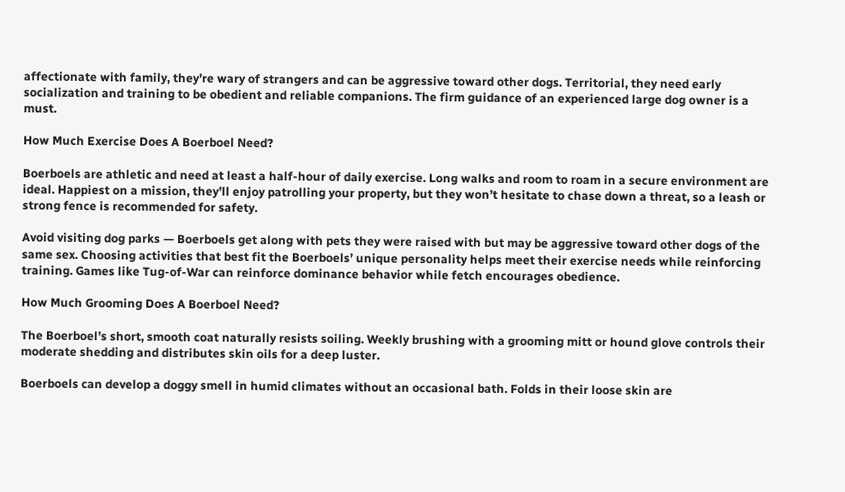affectionate with family, they’re wary of strangers and can be aggressive toward other dogs. Territorial, they need early socialization and training to be obedient and reliable companions. The firm guidance of an experienced large dog owner is a must.

How Much Exercise Does A Boerboel Need?

Boerboels are athletic and need at least a half-hour of daily exercise. Long walks and room to roam in a secure environment are ideal. Happiest on a mission, they’ll enjoy patrolling your property, but they won’t hesitate to chase down a threat, so a leash or strong fence is recommended for safety.

Avoid visiting dog parks — Boerboels get along with pets they were raised with but may be aggressive toward other dogs of the same sex. Choosing activities that best fit the Boerboels’ unique personality helps meet their exercise needs while reinforcing training. Games like Tug-of-War can reinforce dominance behavior while fetch encourages obedience.

How Much Grooming Does A Boerboel Need?

The Boerboel’s short, smooth coat naturally resists soiling. Weekly brushing with a grooming mitt or hound glove controls their moderate shedding and distributes skin oils for a deep luster.

Boerboels can develop a doggy smell in humid climates without an occasional bath. Folds in their loose skin are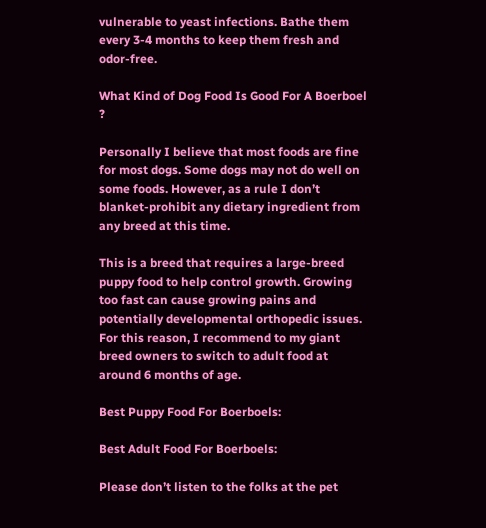vulnerable to yeast infections. Bathe them every 3-4 months to keep them fresh and odor-free.

What Kind of Dog Food Is Good For A Boerboel ?

Personally I believe that most foods are fine for most dogs. Some dogs may not do well on some foods. However, as a rule I don’t blanket-prohibit any dietary ingredient from any breed at this time.

This is a breed that requires a large-breed puppy food to help control growth. Growing too fast can cause growing pains and potentially developmental orthopedic issues. For this reason, I recommend to my giant breed owners to switch to adult food at around 6 months of age.

Best Puppy Food For Boerboels:

Best Adult Food For Boerboels:

Please don’t listen to the folks at the pet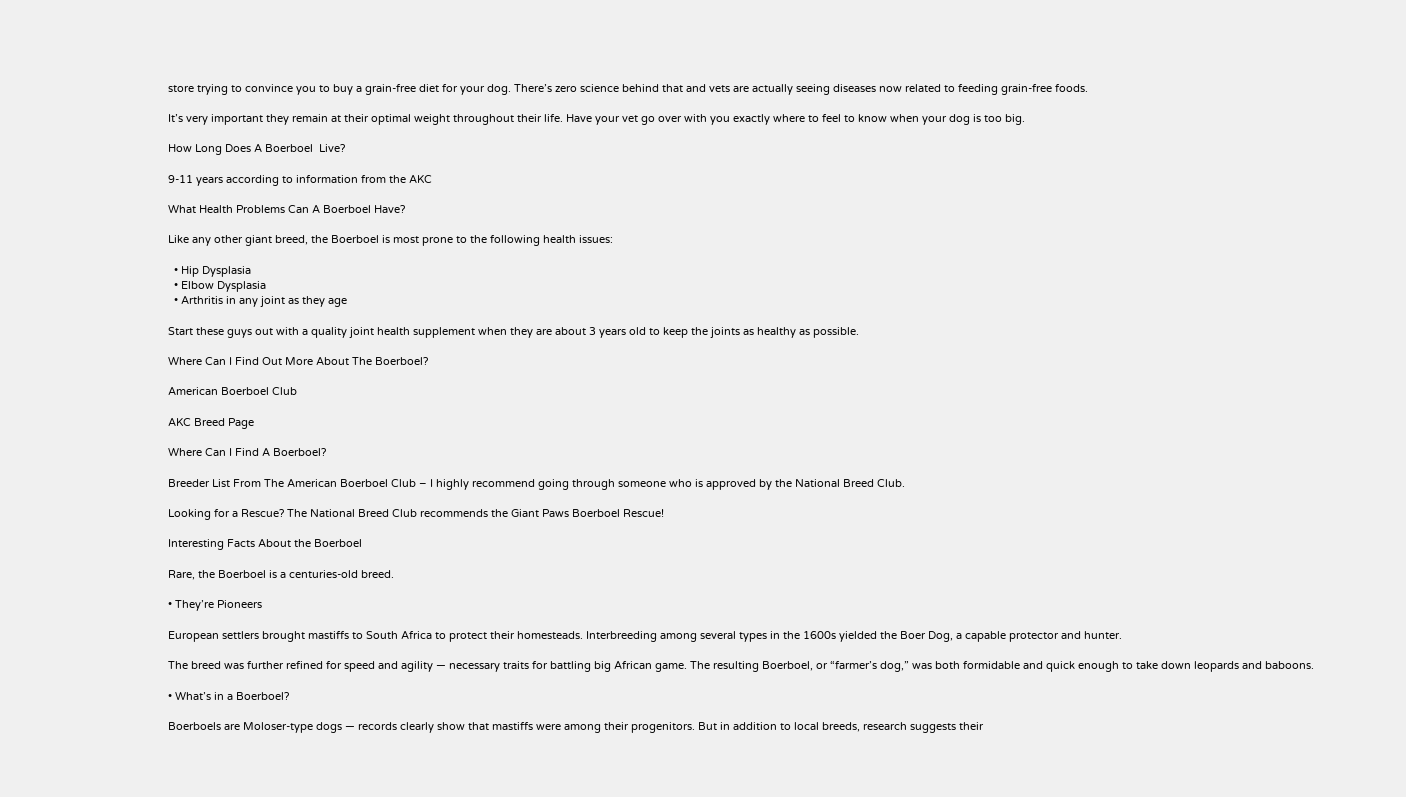store trying to convince you to buy a grain-free diet for your dog. There’s zero science behind that and vets are actually seeing diseases now related to feeding grain-free foods.

It’s very important they remain at their optimal weight throughout their life. Have your vet go over with you exactly where to feel to know when your dog is too big.

How Long Does A Boerboel  Live?

9-11 years according to information from the AKC

What Health Problems Can A Boerboel Have?

Like any other giant breed, the Boerboel is most prone to the following health issues:

  • Hip Dysplasia
  • Elbow Dysplasia
  • Arthritis in any joint as they age

Start these guys out with a quality joint health supplement when they are about 3 years old to keep the joints as healthy as possible.

Where Can I Find Out More About The Boerboel?

American Boerboel Club

AKC Breed Page

Where Can I Find A Boerboel?

Breeder List From The American Boerboel Club – I highly recommend going through someone who is approved by the National Breed Club.

Looking for a Rescue? The National Breed Club recommends the Giant Paws Boerboel Rescue!

Interesting Facts About the Boerboel

Rare, the Boerboel is a centuries-old breed.

• They’re Pioneers

European settlers brought mastiffs to South Africa to protect their homesteads. Interbreeding among several types in the 1600s yielded the Boer Dog, a capable protector and hunter.

The breed was further refined for speed and agility — necessary traits for battling big African game. The resulting Boerboel, or “farmer’s dog,” was both formidable and quick enough to take down leopards and baboons.

• What’s in a Boerboel?

Boerboels are Moloser-type dogs — records clearly show that mastiffs were among their progenitors. But in addition to local breeds, research suggests their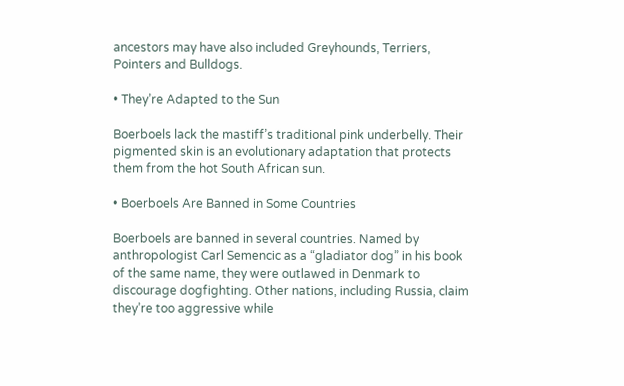ancestors may have also included Greyhounds, Terriers, Pointers and Bulldogs.

• They’re Adapted to the Sun

Boerboels lack the mastiff’s traditional pink underbelly. Their pigmented skin is an evolutionary adaptation that protects them from the hot South African sun.

• Boerboels Are Banned in Some Countries

Boerboels are banned in several countries. Named by anthropologist Carl Semencic as a “gladiator dog” in his book of the same name, they were outlawed in Denmark to discourage dogfighting. Other nations, including Russia, claim they’re too aggressive while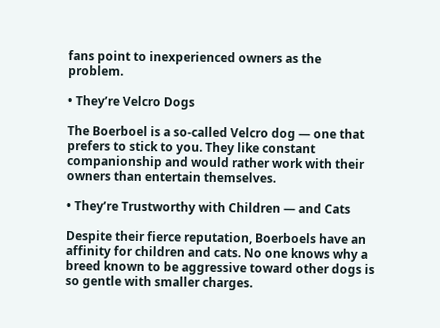fans point to inexperienced owners as the problem.

• They’re Velcro Dogs

The Boerboel is a so-called Velcro dog — one that prefers to stick to you. They like constant companionship and would rather work with their owners than entertain themselves.

• They’re Trustworthy with Children — and Cats

Despite their fierce reputation, Boerboels have an affinity for children and cats. No one knows why a breed known to be aggressive toward other dogs is so gentle with smaller charges.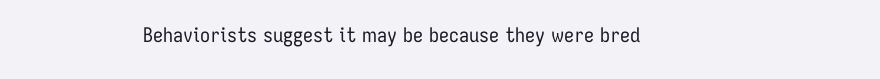Behaviorists suggest it may be because they were bred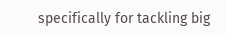specifically for tackling big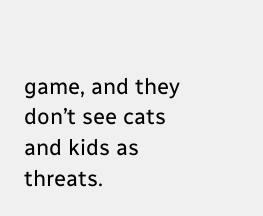game, and they don’t see cats and kids as threats.